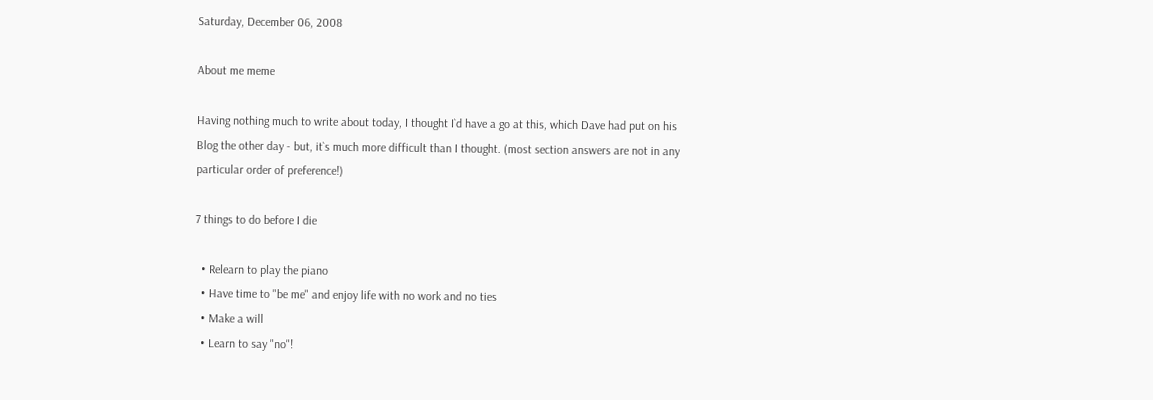Saturday, December 06, 2008

About me meme

Having nothing much to write about today, I thought I`d have a go at this, which Dave had put on his Blog the other day - but, it`s much more difficult than I thought. (most section answers are not in any particular order of preference!)

7 things to do before I die

  • Relearn to play the piano
  • Have time to "be me" and enjoy life with no work and no ties
  • Make a will
  • Learn to say "no"!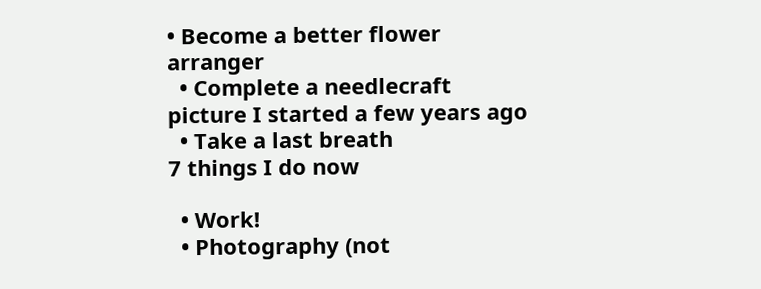• Become a better flower arranger
  • Complete a needlecraft picture I started a few years ago
  • Take a last breath
7 things I do now

  • Work!
  • Photography (not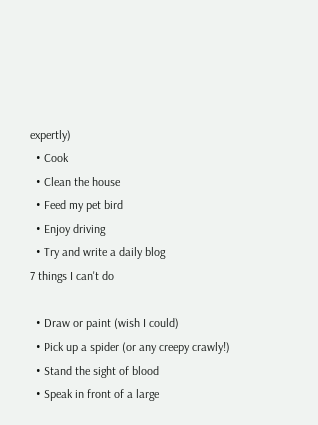expertly)
  • Cook
  • Clean the house
  • Feed my pet bird
  • Enjoy driving
  • Try and write a daily blog
7 things I can't do

  • Draw or paint (wish I could)
  • Pick up a spider (or any creepy crawly!)
  • Stand the sight of blood
  • Speak in front of a large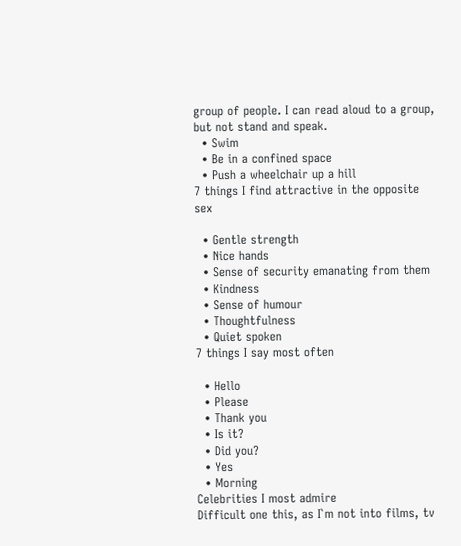group of people. I can read aloud to a group, but not stand and speak.
  • Swim
  • Be in a confined space
  • Push a wheelchair up a hill
7 things I find attractive in the opposite sex

  • Gentle strength
  • Nice hands
  • Sense of security emanating from them
  • Kindness
  • Sense of humour
  • Thoughtfulness
  • Quiet spoken
7 things I say most often

  • Hello
  • Please
  • Thank you
  • Is it?
  • Did you?
  • Yes
  • Morning
Celebrities I most admire
Difficult one this, as I`m not into films, tv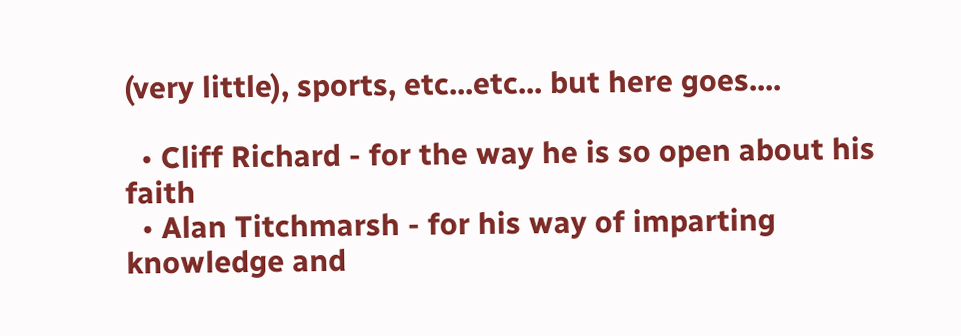(very little), sports, etc...etc... but here goes....

  • Cliff Richard - for the way he is so open about his faith
  • Alan Titchmarsh - for his way of imparting knowledge and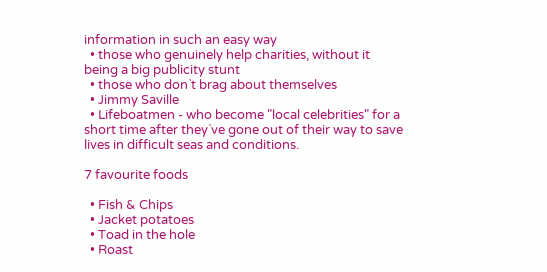information in such an easy way
  • those who genuinely help charities, without it being a big publicity stunt
  • those who don`t brag about themselves
  • Jimmy Saville
  • Lifeboatmen - who become "local celebrities" for a short time after they`ve gone out of their way to save lives in difficult seas and conditions.

7 favourite foods

  • Fish & Chips
  • Jacket potatoes
  • Toad in the hole
  • Roast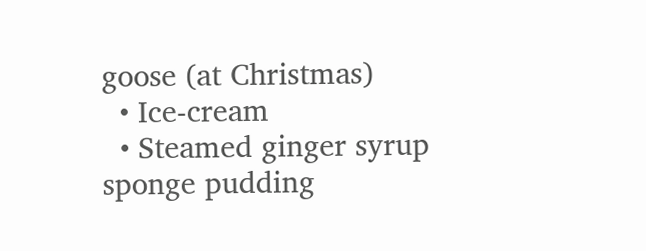goose (at Christmas)
  • Ice-cream
  • Steamed ginger syrup sponge pudding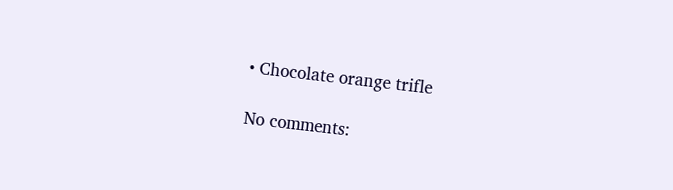• Chocolate orange trifle

No comments: